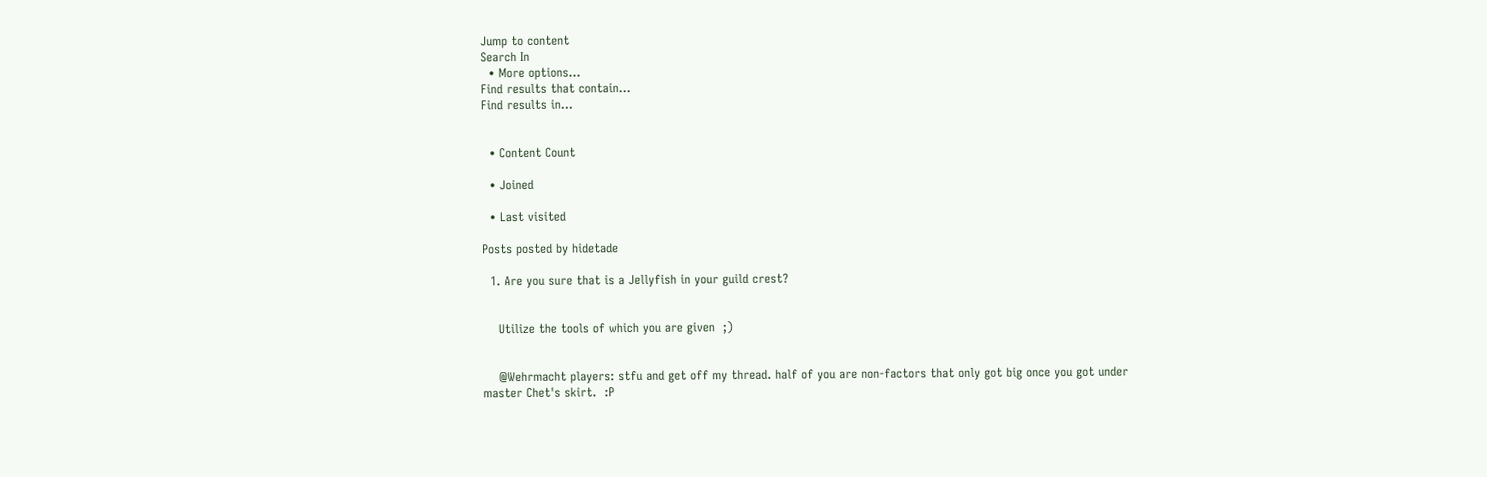Jump to content
Search In
  • More options...
Find results that contain...
Find results in...


  • Content Count

  • Joined

  • Last visited

Posts posted by hidetade

  1. Are you sure that is a Jellyfish in your guild crest?


    Utilize the tools of which you are given  ;)


    @Wehrmacht players: stfu and get off my thread. half of you are non-factors that only got big once you got under master Chet's skirt.  :P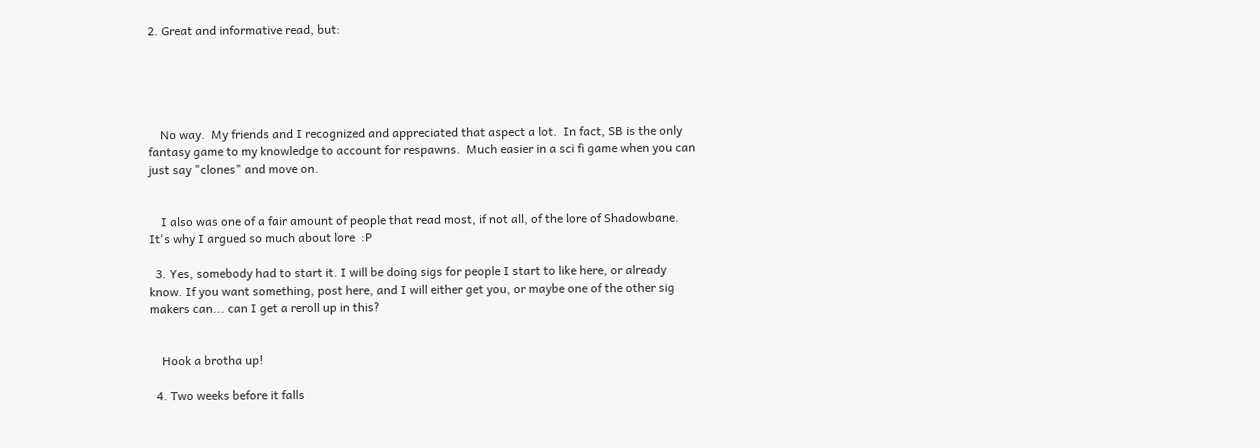2. Great and informative read, but:





    No way.  My friends and I recognized and appreciated that aspect a lot.  In fact, SB is the only fantasy game to my knowledge to account for respawns.  Much easier in a sci fi game when you can just say "clones" and move on.


    I also was one of a fair amount of people that read most, if not all, of the lore of Shadowbane. It's why I argued so much about lore  :P

  3. Yes, somebody had to start it. I will be doing sigs for people I start to like here, or already know. If you want something, post here, and I will either get you, or maybe one of the other sig makers can... can I get a reroll up in this?


    Hook a brotha up!

  4. Two weeks before it falls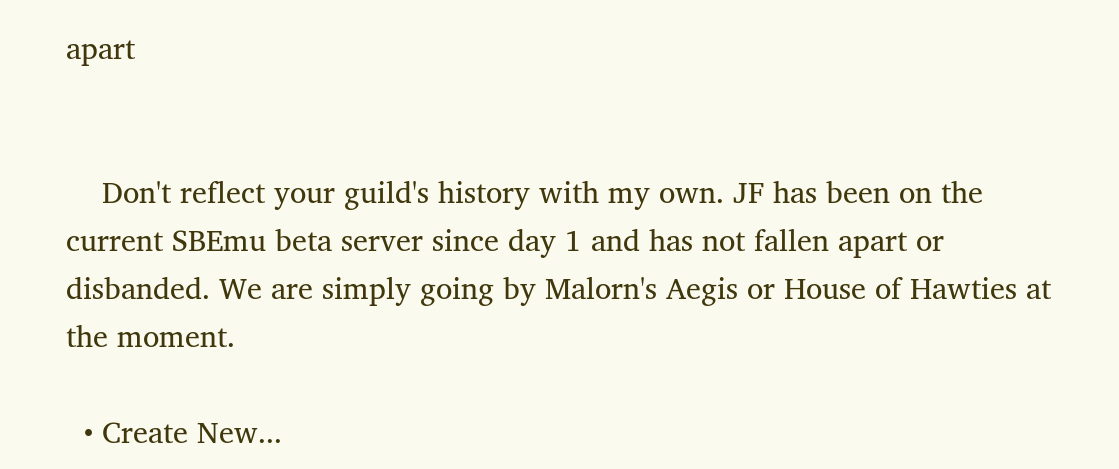apart


    Don't reflect your guild's history with my own. JF has been on the current SBEmu beta server since day 1 and has not fallen apart or disbanded. We are simply going by Malorn's Aegis or House of Hawties at the moment.

  • Create New...